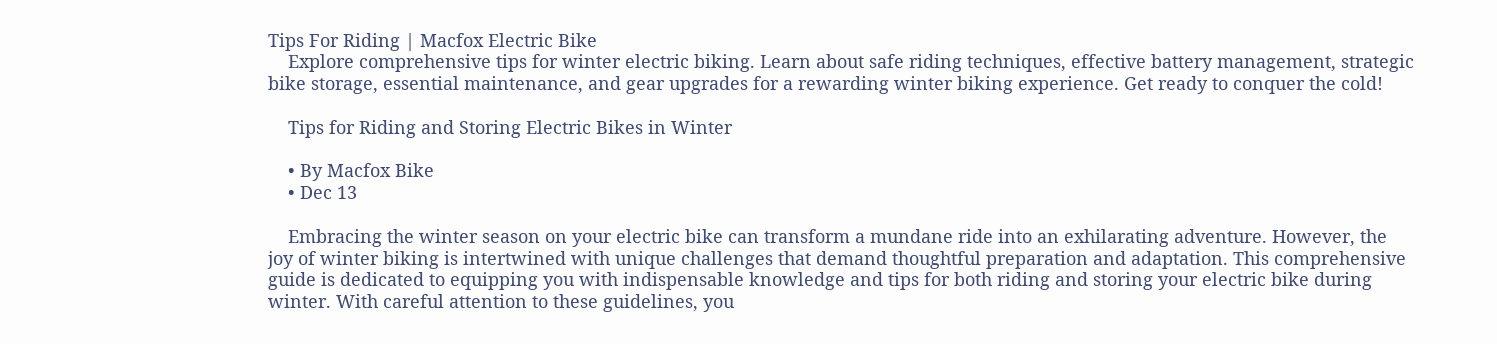Tips For Riding | Macfox Electric Bike
    Explore comprehensive tips for winter electric biking. Learn about safe riding techniques, effective battery management, strategic bike storage, essential maintenance, and gear upgrades for a rewarding winter biking experience. Get ready to conquer the cold!

    Tips for Riding and Storing Electric Bikes in Winter

    • By Macfox Bike
    • Dec 13

    Embracing the winter season on your electric bike can transform a mundane ride into an exhilarating adventure. However, the joy of winter biking is intertwined with unique challenges that demand thoughtful preparation and adaptation. This comprehensive guide is dedicated to equipping you with indispensable knowledge and tips for both riding and storing your electric bike during winter. With careful attention to these guidelines, you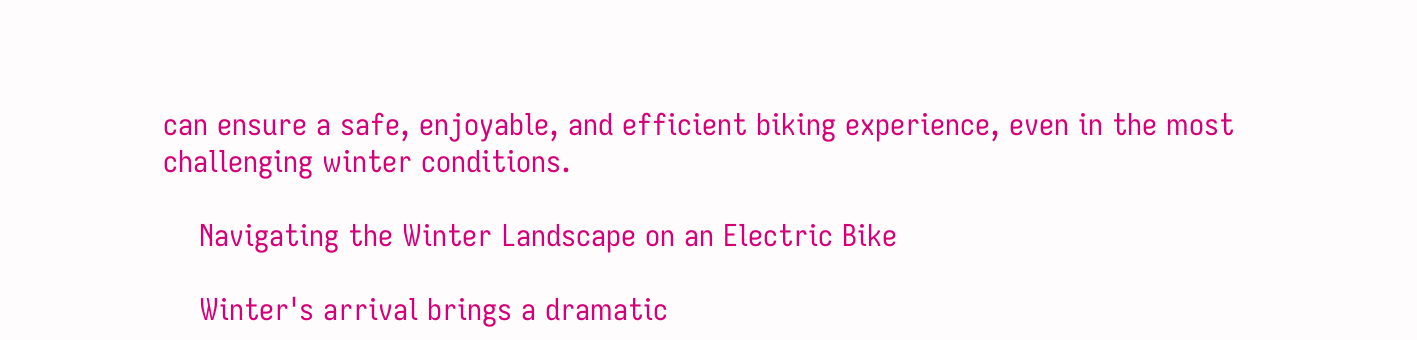can ensure a safe, enjoyable, and efficient biking experience, even in the most challenging winter conditions.

    Navigating the Winter Landscape on an Electric Bike

    Winter's arrival brings a dramatic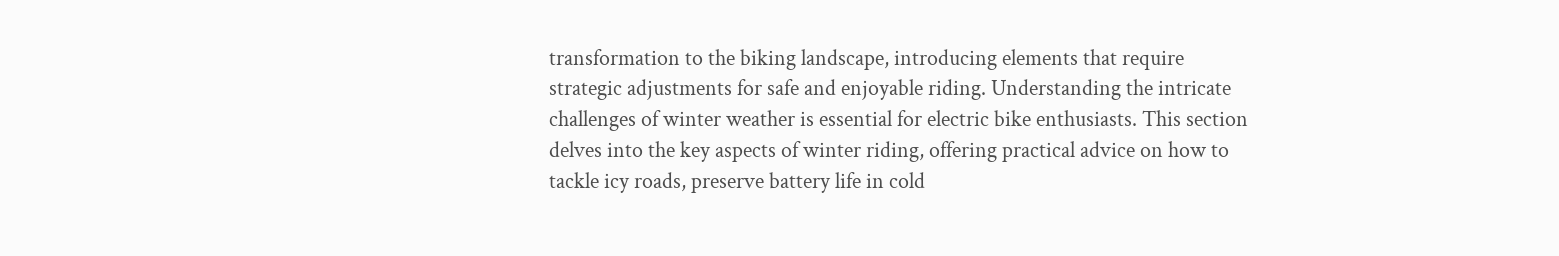transformation to the biking landscape, introducing elements that require strategic adjustments for safe and enjoyable riding. Understanding the intricate challenges of winter weather is essential for electric bike enthusiasts. This section delves into the key aspects of winter riding, offering practical advice on how to tackle icy roads, preserve battery life in cold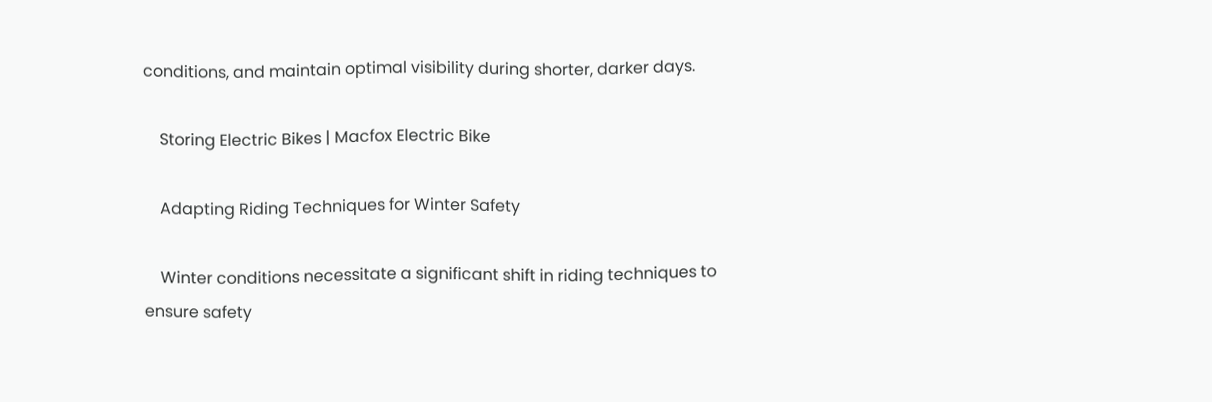conditions, and maintain optimal visibility during shorter, darker days.

    Storing Electric Bikes | Macfox Electric Bike

    Adapting Riding Techniques for Winter Safety

    Winter conditions necessitate a significant shift in riding techniques to ensure safety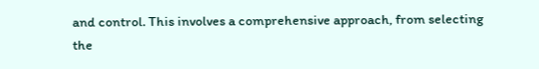and control. This involves a comprehensive approach, from selecting the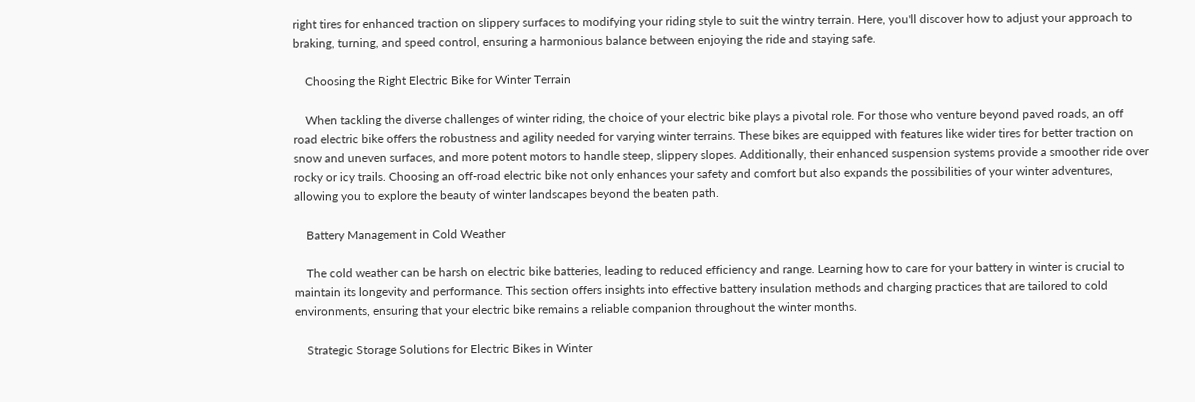right tires for enhanced traction on slippery surfaces to modifying your riding style to suit the wintry terrain. Here, you'll discover how to adjust your approach to braking, turning, and speed control, ensuring a harmonious balance between enjoying the ride and staying safe.

    Choosing the Right Electric Bike for Winter Terrain

    When tackling the diverse challenges of winter riding, the choice of your electric bike plays a pivotal role. For those who venture beyond paved roads, an off road electric bike offers the robustness and agility needed for varying winter terrains. These bikes are equipped with features like wider tires for better traction on snow and uneven surfaces, and more potent motors to handle steep, slippery slopes. Additionally, their enhanced suspension systems provide a smoother ride over rocky or icy trails. Choosing an off-road electric bike not only enhances your safety and comfort but also expands the possibilities of your winter adventures, allowing you to explore the beauty of winter landscapes beyond the beaten path.

    Battery Management in Cold Weather

    The cold weather can be harsh on electric bike batteries, leading to reduced efficiency and range. Learning how to care for your battery in winter is crucial to maintain its longevity and performance. This section offers insights into effective battery insulation methods and charging practices that are tailored to cold environments, ensuring that your electric bike remains a reliable companion throughout the winter months.

    Strategic Storage Solutions for Electric Bikes in Winter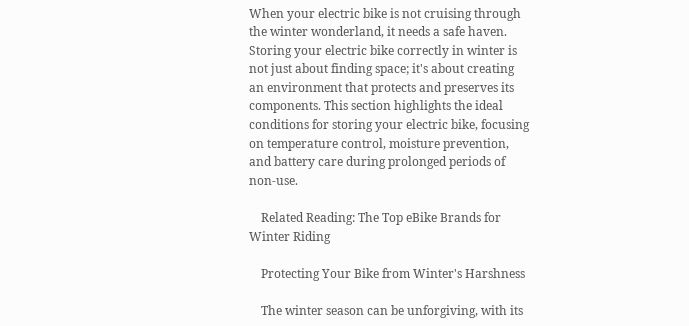When your electric bike is not cruising through the winter wonderland, it needs a safe haven. Storing your electric bike correctly in winter is not just about finding space; it's about creating an environment that protects and preserves its components. This section highlights the ideal conditions for storing your electric bike, focusing on temperature control, moisture prevention, and battery care during prolonged periods of non-use.

    Related Reading: The Top eBike Brands for Winter Riding

    Protecting Your Bike from Winter's Harshness

    The winter season can be unforgiving, with its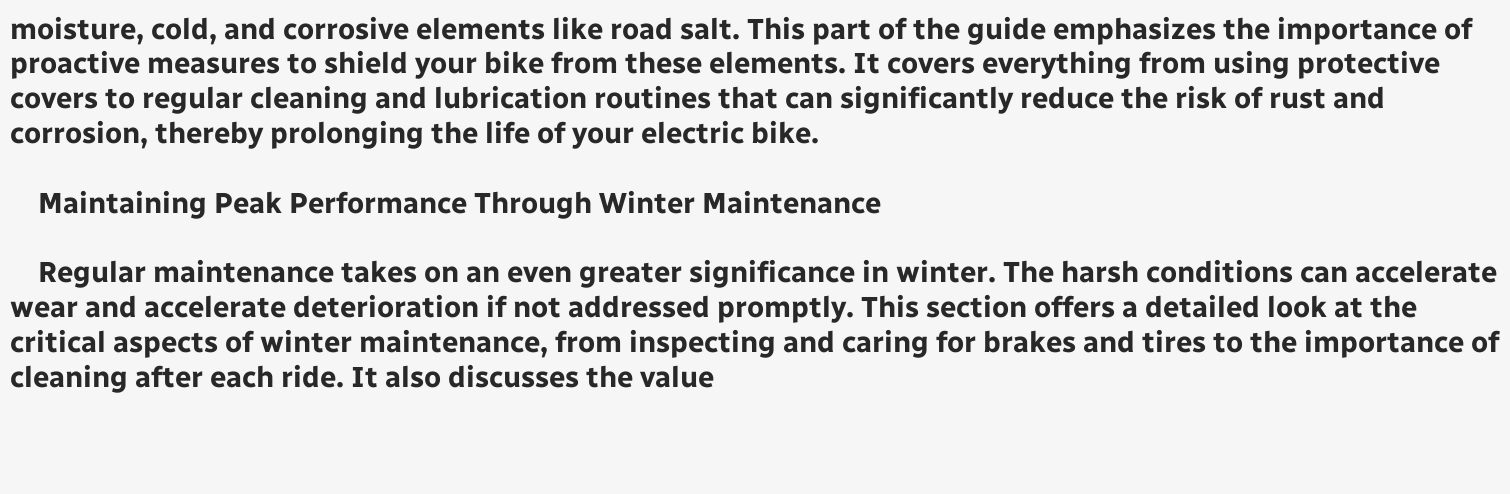moisture, cold, and corrosive elements like road salt. This part of the guide emphasizes the importance of proactive measures to shield your bike from these elements. It covers everything from using protective covers to regular cleaning and lubrication routines that can significantly reduce the risk of rust and corrosion, thereby prolonging the life of your electric bike.

    Maintaining Peak Performance Through Winter Maintenance

    Regular maintenance takes on an even greater significance in winter. The harsh conditions can accelerate wear and accelerate deterioration if not addressed promptly. This section offers a detailed look at the critical aspects of winter maintenance, from inspecting and caring for brakes and tires to the importance of cleaning after each ride. It also discusses the value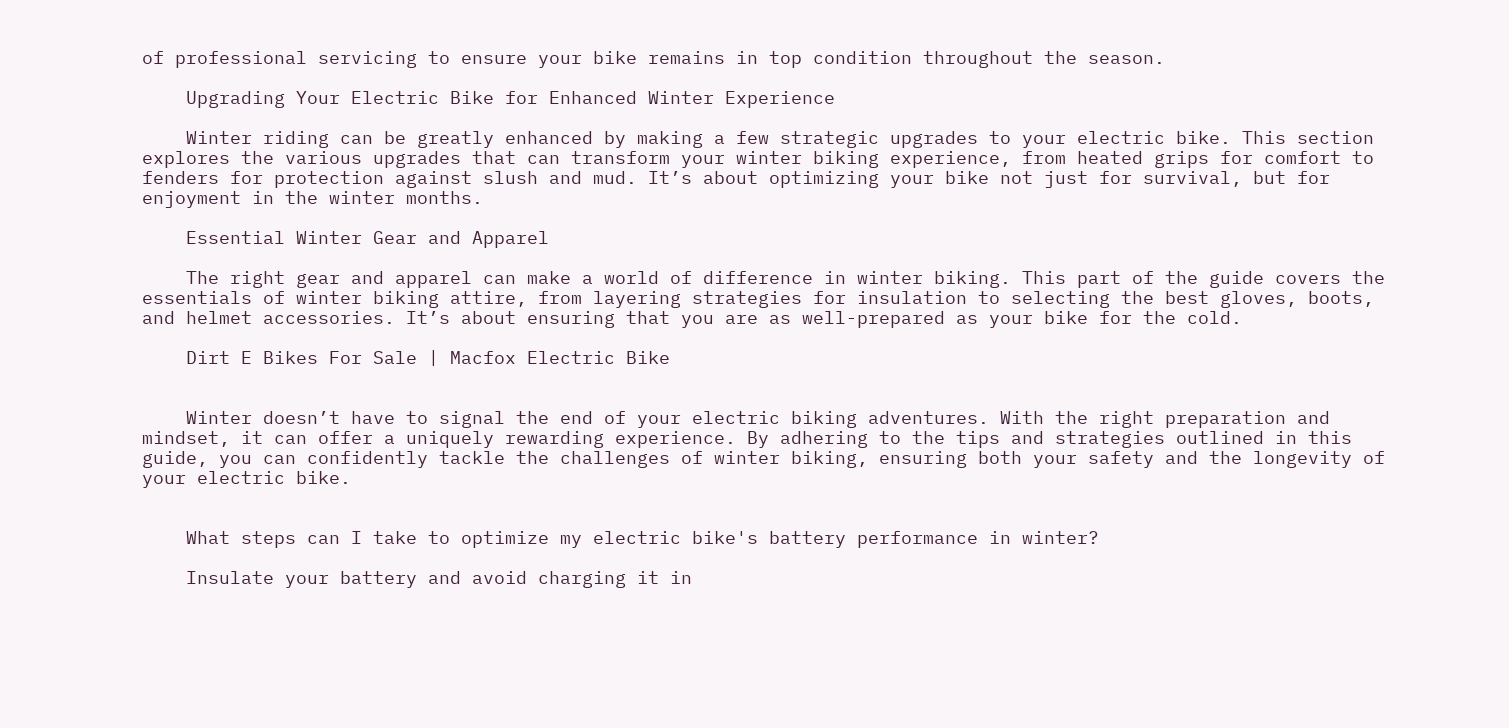of professional servicing to ensure your bike remains in top condition throughout the season.

    Upgrading Your Electric Bike for Enhanced Winter Experience

    Winter riding can be greatly enhanced by making a few strategic upgrades to your electric bike. This section explores the various upgrades that can transform your winter biking experience, from heated grips for comfort to fenders for protection against slush and mud. It’s about optimizing your bike not just for survival, but for enjoyment in the winter months.

    Essential Winter Gear and Apparel

    The right gear and apparel can make a world of difference in winter biking. This part of the guide covers the essentials of winter biking attire, from layering strategies for insulation to selecting the best gloves, boots, and helmet accessories. It’s about ensuring that you are as well-prepared as your bike for the cold.

    Dirt E Bikes For Sale | Macfox Electric Bike


    Winter doesn’t have to signal the end of your electric biking adventures. With the right preparation and mindset, it can offer a uniquely rewarding experience. By adhering to the tips and strategies outlined in this guide, you can confidently tackle the challenges of winter biking, ensuring both your safety and the longevity of your electric bike.


    What steps can I take to optimize my electric bike's battery performance in winter?

    Insulate your battery and avoid charging it in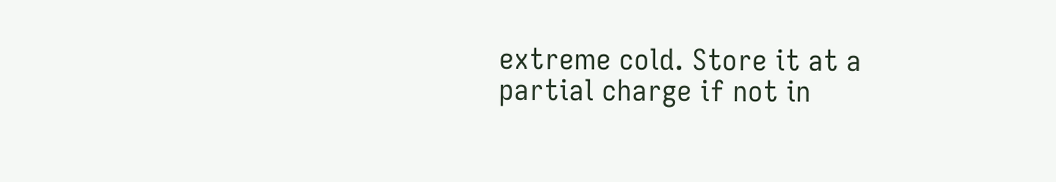extreme cold. Store it at a partial charge if not in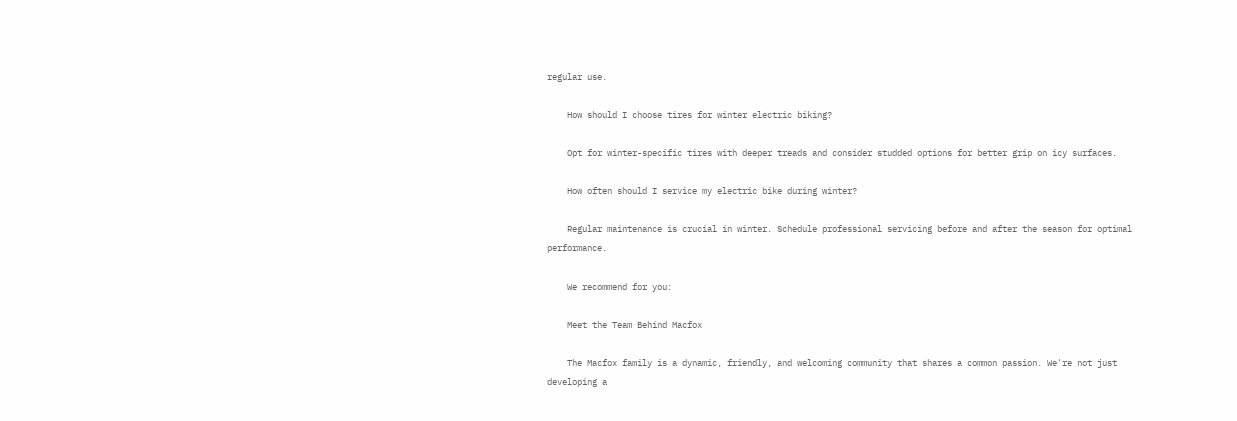regular use.

    How should I choose tires for winter electric biking?

    Opt for winter-specific tires with deeper treads and consider studded options for better grip on icy surfaces.

    How often should I service my electric bike during winter?

    Regular maintenance is crucial in winter. Schedule professional servicing before and after the season for optimal performance.

    We recommend for you:

    Meet the Team Behind Macfox

    The Macfox family is a dynamic, friendly, and welcoming community that shares a common passion. We're not just developing a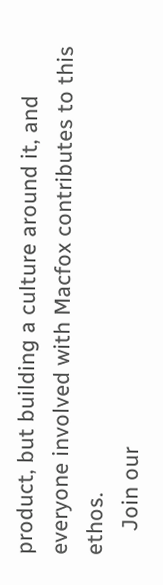product, but building a culture around it, and everyone involved with Macfox contributes to this ethos.
    Join our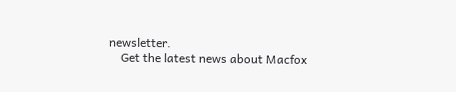newsletter.
    Get the latest news about Macfox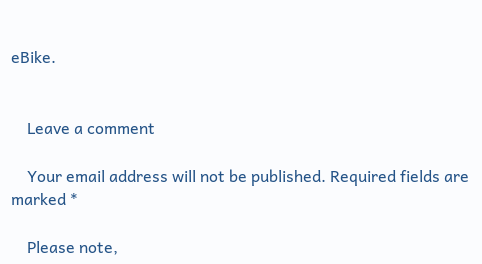eBike.


    Leave a comment

    Your email address will not be published. Required fields are marked *

    Please note,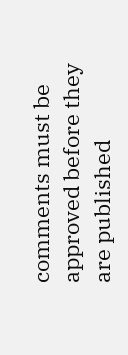comments must be approved before they are published